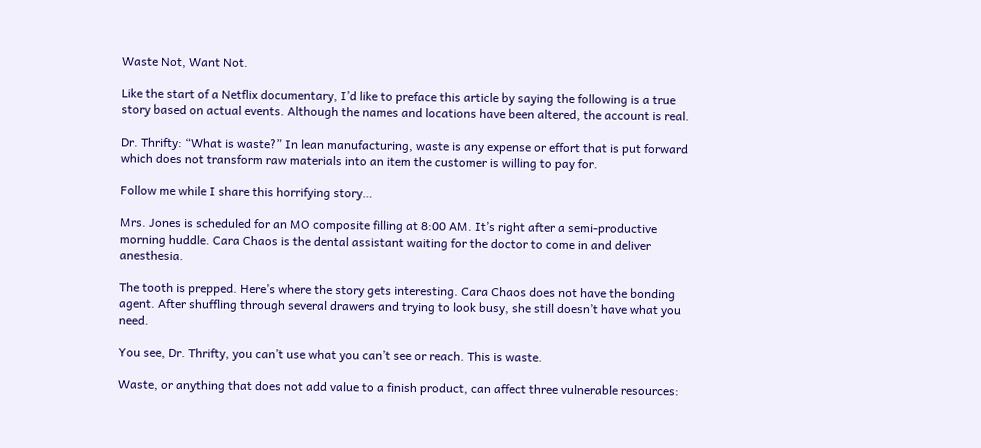Waste Not, Want Not.

Like the start of a Netflix documentary, I’d like to preface this article by saying the following is a true story based on actual events. Although the names and locations have been altered, the account is real.

Dr. Thrifty: “What is waste?” In lean manufacturing, waste is any expense or effort that is put forward which does not transform raw materials into an item the customer is willing to pay for.

Follow me while I share this horrifying story…

Mrs. Jones is scheduled for an MO composite filling at 8:00 AM. It’s right after a semi-productive morning huddle. Cara Chaos is the dental assistant waiting for the doctor to come in and deliver anesthesia.

The tooth is prepped. Here’s where the story gets interesting. Cara Chaos does not have the bonding agent. After shuffling through several drawers and trying to look busy, she still doesn’t have what you need.

You see, Dr. Thrifty, you can’t use what you can’t see or reach. This is waste.

Waste, or anything that does not add value to a finish product, can affect three vulnerable resources: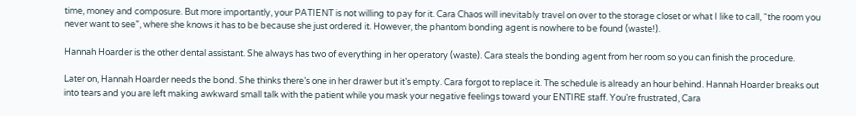time, money and composure. But more importantly, your PATIENT is not willing to pay for it. Cara Chaos will inevitably travel on over to the storage closet or what I like to call, “the room you never want to see”, where she knows it has to be because she just ordered it. However, the phantom bonding agent is nowhere to be found (waste!).

Hannah Hoarder is the other dental assistant. She always has two of everything in her operatory (waste). Cara steals the bonding agent from her room so you can finish the procedure.

Later on, Hannah Hoarder needs the bond. She thinks there’s one in her drawer but it’s empty. Cara forgot to replace it. The schedule is already an hour behind. Hannah Hoarder breaks out into tears and you are left making awkward small talk with the patient while you mask your negative feelings toward your ENTIRE staff. You’re frustrated, Cara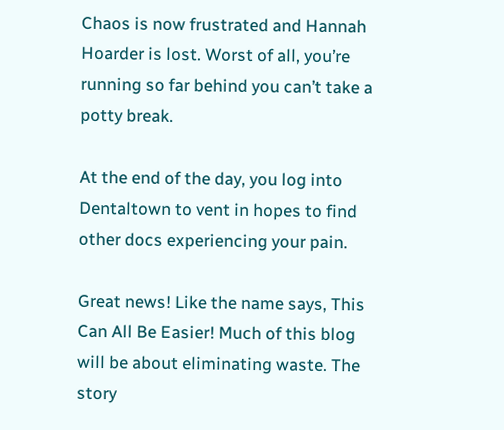Chaos is now frustrated and Hannah Hoarder is lost. Worst of all, you’re running so far behind you can’t take a potty break.

At the end of the day, you log into Dentaltown to vent in hopes to find other docs experiencing your pain.

Great news! Like the name says, This Can All Be Easier! Much of this blog will be about eliminating waste. The story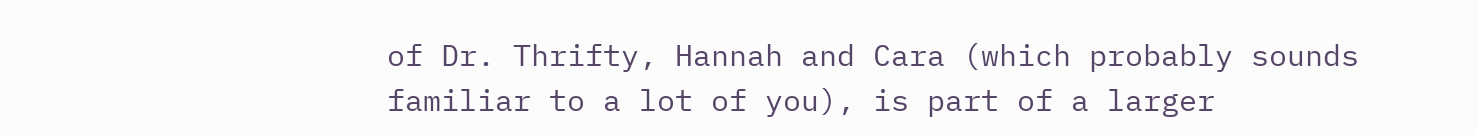of Dr. Thrifty, Hannah and Cara (which probably sounds familiar to a lot of you), is part of a larger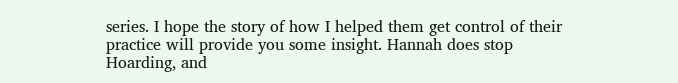series. I hope the story of how I helped them get control of their practice will provide you some insight. Hannah does stop Hoarding, and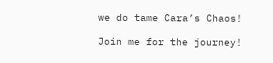we do tame Cara’s Chaos!

Join me for the journey!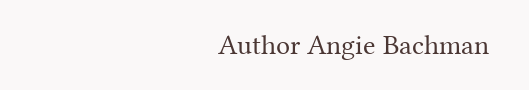Author Angie Bachman